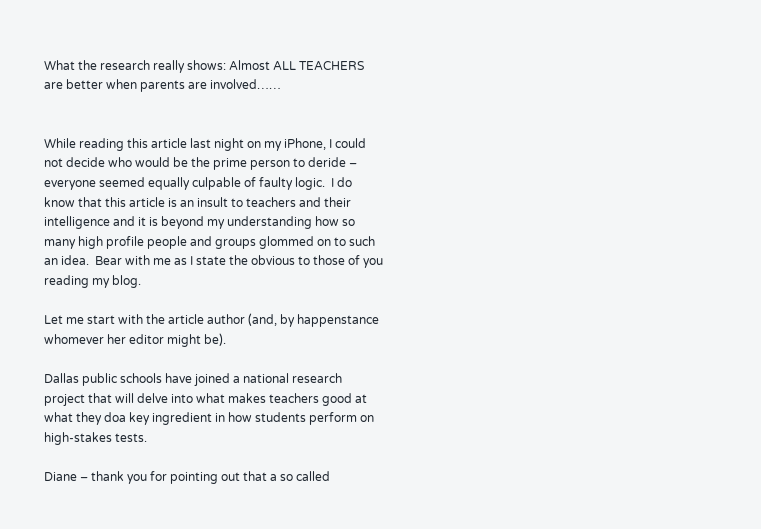What the research really shows: Almost ALL TEACHERS are better when parents are involved……


While reading this article last night on my iPhone, I could not decide who would be the prime person to deride – everyone seemed equally culpable of faulty logic.  I do know that this article is an insult to teachers and their intelligence and it is beyond my understanding how so many high profile people and groups glommed on to such an idea.  Bear with me as I state the obvious to those of you reading my blog.

Let me start with the article author (and, by happenstance whomever her editor might be).

Dallas public schools have joined a national research project that will delve into what makes teachers good at what they doa key ingredient in how students perform on high-stakes tests.

Diane – thank you for pointing out that a so called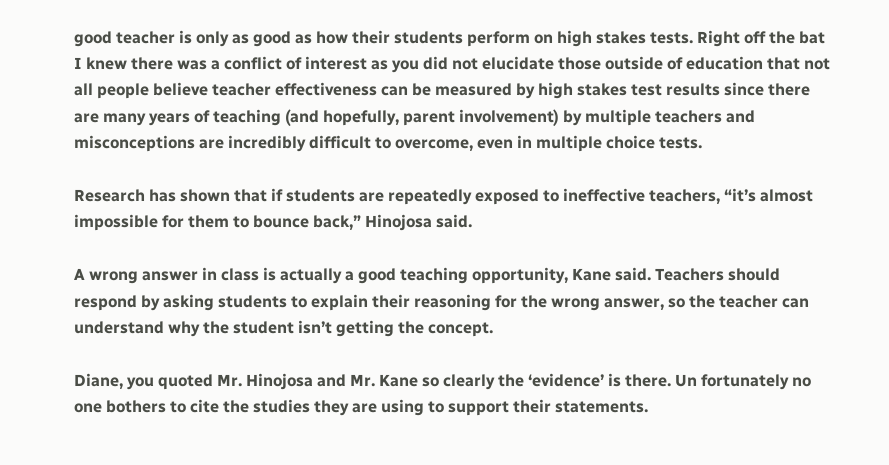good teacher is only as good as how their students perform on high stakes tests. Right off the bat I knew there was a conflict of interest as you did not elucidate those outside of education that not all people believe teacher effectiveness can be measured by high stakes test results since there are many years of teaching (and hopefully, parent involvement) by multiple teachers and misconceptions are incredibly difficult to overcome, even in multiple choice tests.

Research has shown that if students are repeatedly exposed to ineffective teachers, “it’s almost impossible for them to bounce back,” Hinojosa said.

A wrong answer in class is actually a good teaching opportunity, Kane said. Teachers should respond by asking students to explain their reasoning for the wrong answer, so the teacher can understand why the student isn’t getting the concept.

Diane, you quoted Mr. Hinojosa and Mr. Kane so clearly the ‘evidence’ is there. Un fortunately no one bothers to cite the studies they are using to support their statements.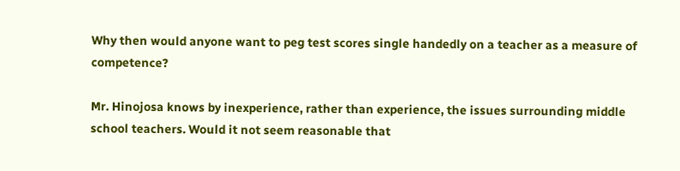Why then would anyone want to peg test scores single handedly on a teacher as a measure of competence?

Mr. Hinojosa knows by inexperience, rather than experience, the issues surrounding middle school teachers. Would it not seem reasonable that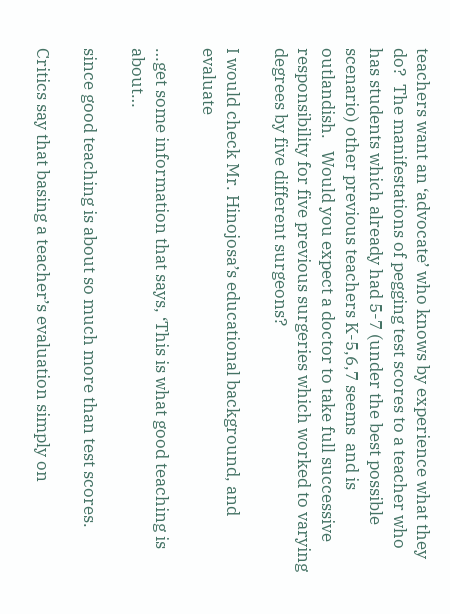teachers want an ‘advocate’ who knows by experience what they do?  The manifestations of pegging test scores to a teacher who has students which already had 5-7 (under the best possible scenario) other previous teachers K-5,6,7 seems  and is outlandish.   Would you expect a doctor to take full successive  responsibility for five previous surgeries which worked to varying degrees by five different surgeons?

I would check Mr. Hinojosa’s educational background, and evaluate

…get some information that says, ‘This is what good teaching is about…

since good teaching is about so much more than test scores.

Critics say that basing a teacher’s evaluation simply on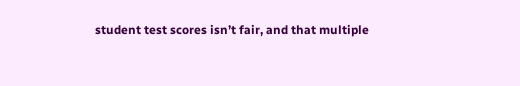student test scores isn’t fair, and that multiple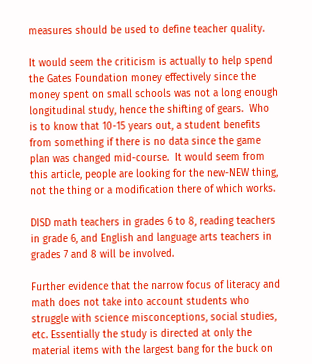measures should be used to define teacher quality.

It would seem the criticism is actually to help spend the Gates Foundation money effectively since the money spent on small schools was not a long enough longitudinal study, hence the shifting of gears.  Who is to know that 10-15 years out, a student benefits from something if there is no data since the game plan was changed mid-course.  It would seem from this article, people are looking for the new-NEW thing, not the thing or a modification there of which works.

DISD math teachers in grades 6 to 8, reading teachers in grade 6, and English and language arts teachers in grades 7 and 8 will be involved.

Further evidence that the narrow focus of literacy and math does not take into account students who struggle with science misconceptions, social studies, etc. Essentially the study is directed at only the material items with the largest bang for the buck on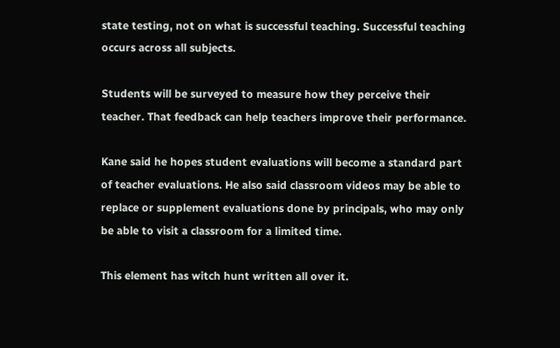state testing, not on what is successful teaching. Successful teaching occurs across all subjects.

Students will be surveyed to measure how they perceive their teacher. That feedback can help teachers improve their performance.

Kane said he hopes student evaluations will become a standard part of teacher evaluations. He also said classroom videos may be able to replace or supplement evaluations done by principals, who may only be able to visit a classroom for a limited time.

This element has witch hunt written all over it.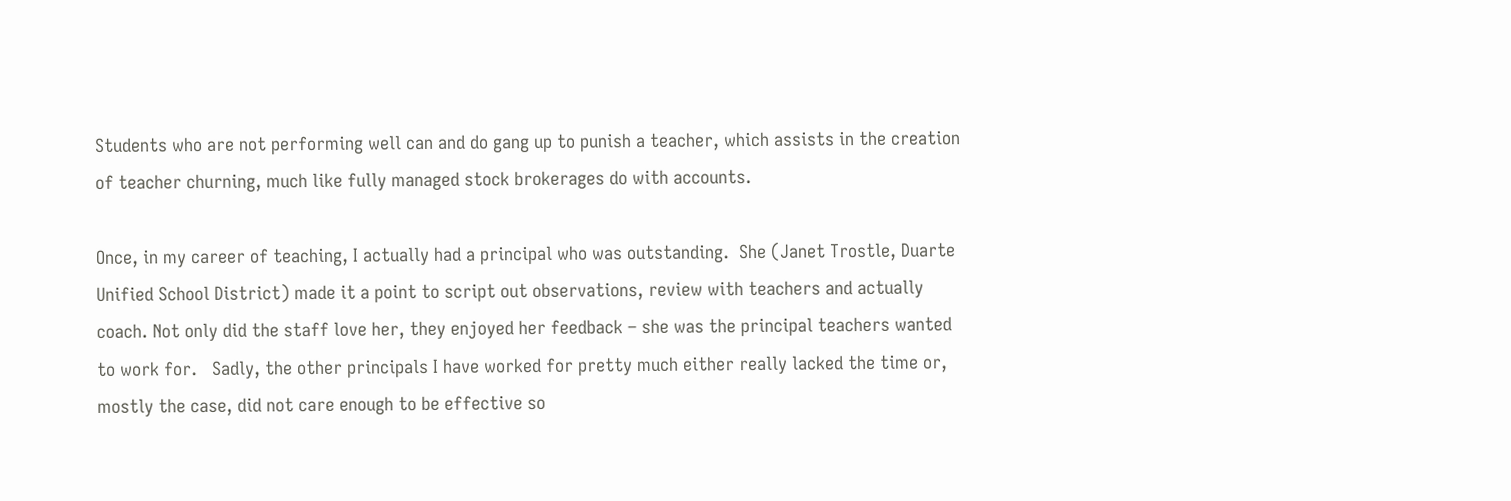Students who are not performing well can and do gang up to punish a teacher, which assists in the creation of teacher churning, much like fully managed stock brokerages do with accounts.

Once, in my career of teaching, I actually had a principal who was outstanding.  She (Janet Trostle, Duarte Unified School District) made it a point to script out observations, review with teachers and actually coach. Not only did the staff love her, they enjoyed her feedback – she was the principal teachers wanted to work for.   Sadly, the other principals I have worked for pretty much either really lacked the time or, mostly the case, did not care enough to be effective so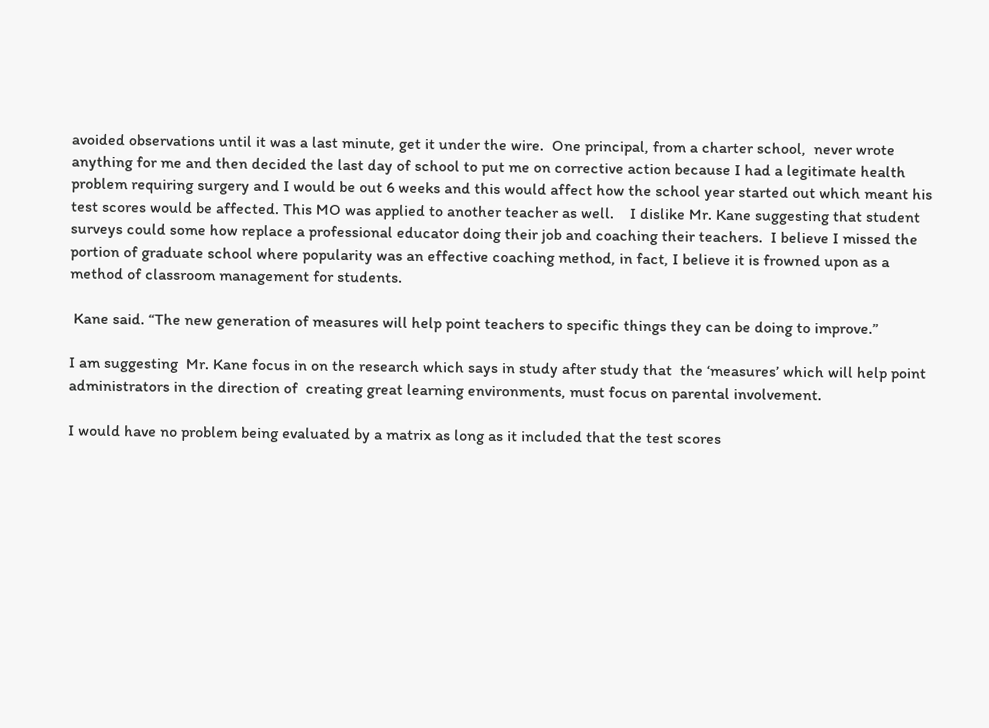avoided observations until it was a last minute, get it under the wire.  One principal, from a charter school,  never wrote anything for me and then decided the last day of school to put me on corrective action because I had a legitimate health problem requiring surgery and I would be out 6 weeks and this would affect how the school year started out which meant his test scores would be affected. This MO was applied to another teacher as well.    I dislike Mr. Kane suggesting that student surveys could some how replace a professional educator doing their job and coaching their teachers.  I believe I missed the portion of graduate school where popularity was an effective coaching method, in fact, I believe it is frowned upon as a method of classroom management for students.

 Kane said. “The new generation of measures will help point teachers to specific things they can be doing to improve.”

I am suggesting  Mr. Kane focus in on the research which says in study after study that  the ‘measures’ which will help point administrators in the direction of  creating great learning environments, must focus on parental involvement.

I would have no problem being evaluated by a matrix as long as it included that the test scores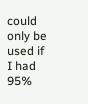could only be used if I had 95%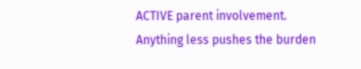ACTIVE parent involvement.  Anything less pushes the burden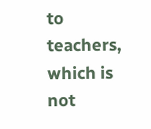to teachers, which is not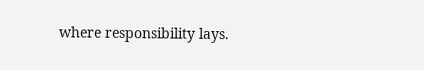where responsibility lays.